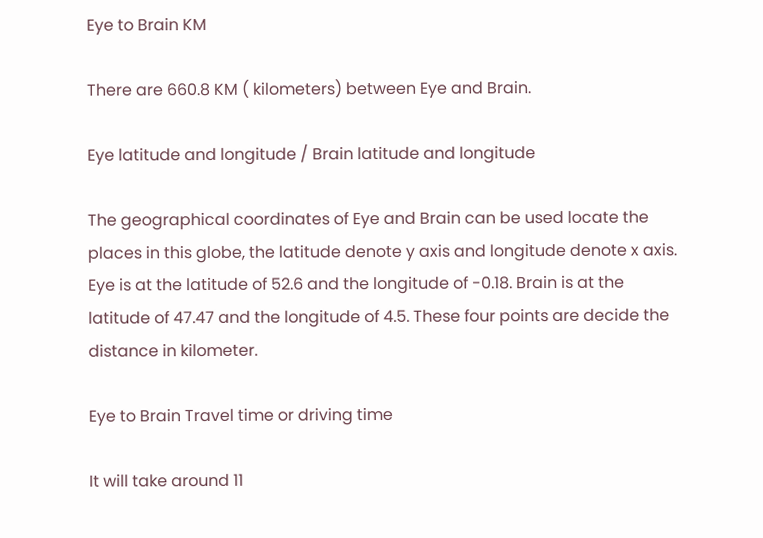Eye to Brain KM

There are 660.8 KM ( kilometers) between Eye and Brain.

Eye latitude and longitude / Brain latitude and longitude

The geographical coordinates of Eye and Brain can be used locate the places in this globe, the latitude denote y axis and longitude denote x axis. Eye is at the latitude of 52.6 and the longitude of -0.18. Brain is at the latitude of 47.47 and the longitude of 4.5. These four points are decide the distance in kilometer.

Eye to Brain Travel time or driving time

It will take around 11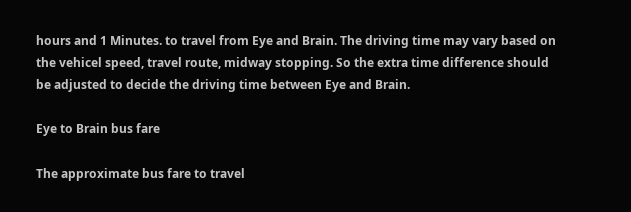hours and 1 Minutes. to travel from Eye and Brain. The driving time may vary based on the vehicel speed, travel route, midway stopping. So the extra time difference should be adjusted to decide the driving time between Eye and Brain.

Eye to Brain bus fare

The approximate bus fare to travel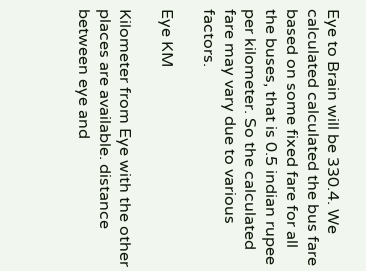Eye to Brain will be 330.4. We calculated calculated the bus fare based on some fixed fare for all the buses, that is 0.5 indian rupee per kilometer. So the calculated fare may vary due to various factors.

Eye KM

Kilometer from Eye with the other places are available. distance between eye and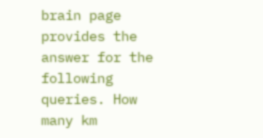brain page provides the answer for the following queries. How many km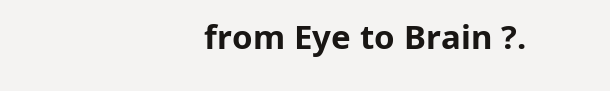from Eye to Brain ?.